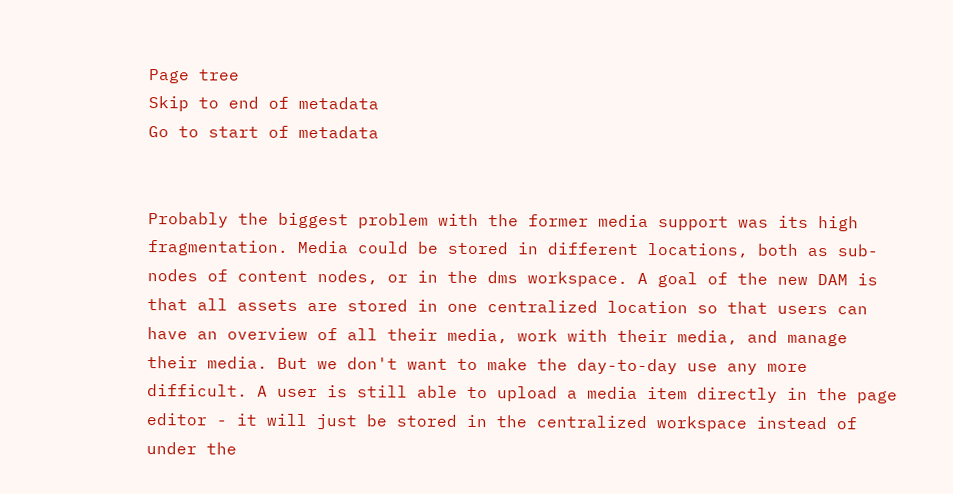Page tree
Skip to end of metadata
Go to start of metadata


Probably the biggest problem with the former media support was its high fragmentation. Media could be stored in different locations, both as sub-nodes of content nodes, or in the dms workspace. A goal of the new DAM is that all assets are stored in one centralized location so that users can have an overview of all their media, work with their media, and manage their media. But we don't want to make the day-to-day use any more difficult. A user is still able to upload a media item directly in the page editor - it will just be stored in the centralized workspace instead of under the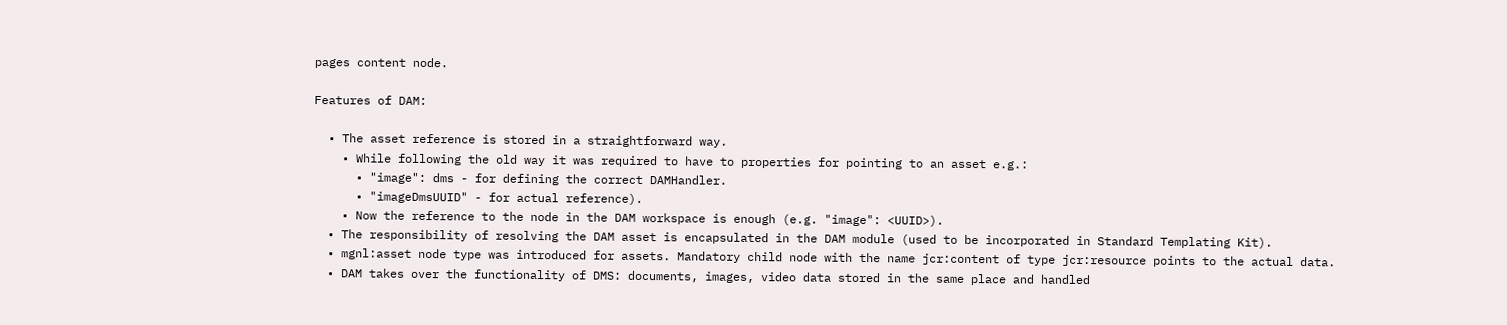pages content node.

Features of DAM:

  • The asset reference is stored in a straightforward way.
    • While following the old way it was required to have to properties for pointing to an asset e.g.:
      • "image": dms - for defining the correct DAMHandler.
      • "imageDmsUUID" - for actual reference).
    • Now the reference to the node in the DAM workspace is enough (e.g. "image": <UUID>).
  • The responsibility of resolving the DAM asset is encapsulated in the DAM module (used to be incorporated in Standard Templating Kit).
  • mgnl:asset node type was introduced for assets. Mandatory child node with the name jcr:content of type jcr:resource points to the actual data.
  • DAM takes over the functionality of DMS: documents, images, video data stored in the same place and handled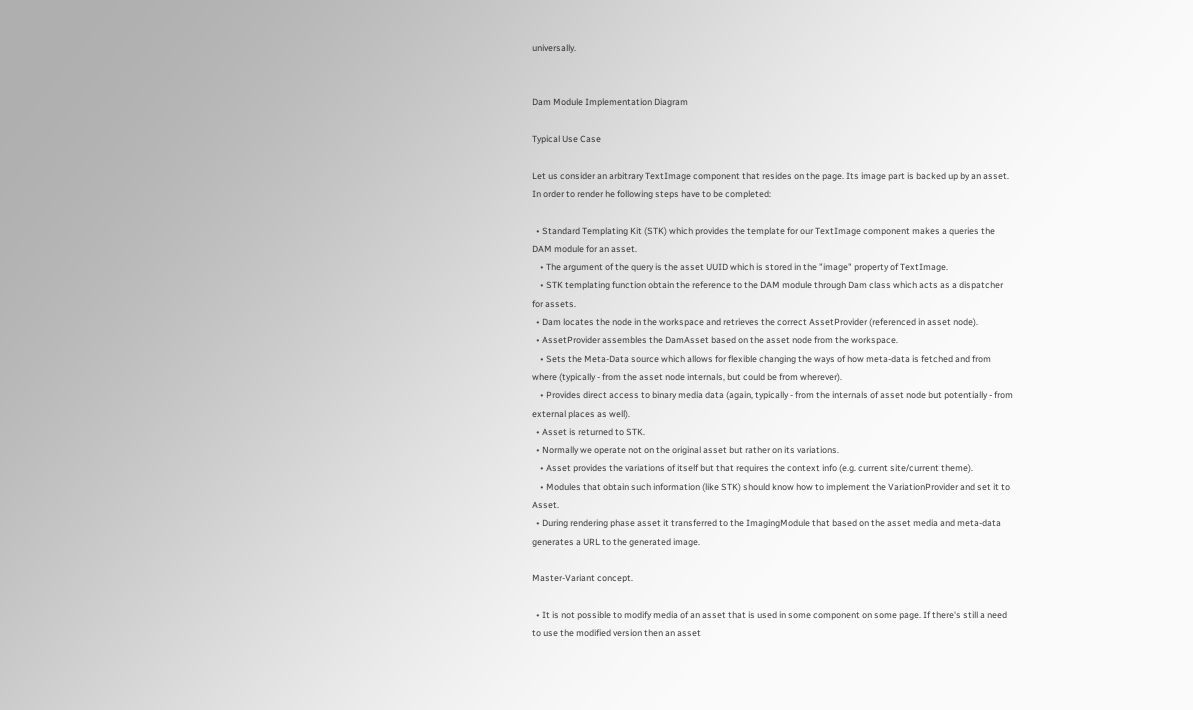universally.


Dam Module Implementation Diagram

Typical Use Case

Let us consider an arbitrary TextImage component that resides on the page. Its image part is backed up by an asset. In order to render he following steps have to be completed:

  • Standard Templating Kit (STK) which provides the template for our TextImage component makes a queries the DAM module for an asset.
    • The argument of the query is the asset UUID which is stored in the "image" property of TextImage.
    • STK templating function obtain the reference to the DAM module through Dam class which acts as a dispatcher for assets.
  • Dam locates the node in the workspace and retrieves the correct AssetProvider (referenced in asset node).
  • AssetProvider assembles the DamAsset based on the asset node from the workspace.
    • Sets the Meta-Data source which allows for flexible changing the ways of how meta-data is fetched and from where (typically - from the asset node internals, but could be from wherever).
    • Provides direct access to binary media data (again, typically - from the internals of asset node but potentially - from external places as well).
  • Asset is returned to STK.
  • Normally we operate not on the original asset but rather on its variations.
    • Asset provides the variations of itself but that requires the context info (e.g. current site/current theme).
    • Modules that obtain such information (like STK) should know how to implement the VariationProvider and set it to Asset.
  • During rendering phase asset it transferred to the ImagingModule that based on the asset media and meta-data generates a URL to the generated image.

Master-Variant concept.

  • It is not possible to modify media of an asset that is used in some component on some page. If there's still a need to use the modified version then an asset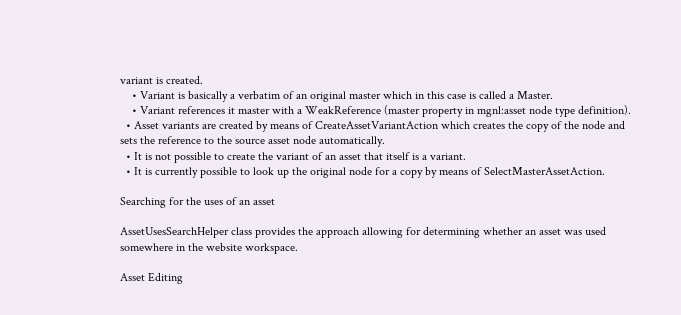variant is created.
    • Variant is basically a verbatim of an original master which in this case is called a Master.
    • Variant references it master with a WeakReference (master property in mgnl:asset node type definition).
  • Asset variants are created by means of CreateAssetVariantAction which creates the copy of the node and sets the reference to the source asset node automatically.
  • It is not possible to create the variant of an asset that itself is a variant.
  • It is currently possible to look up the original node for a copy by means of SelectMasterAssetAction.

Searching for the uses of an asset

AssetUsesSearchHelper class provides the approach allowing for determining whether an asset was used somewhere in the website workspace.

Asset Editing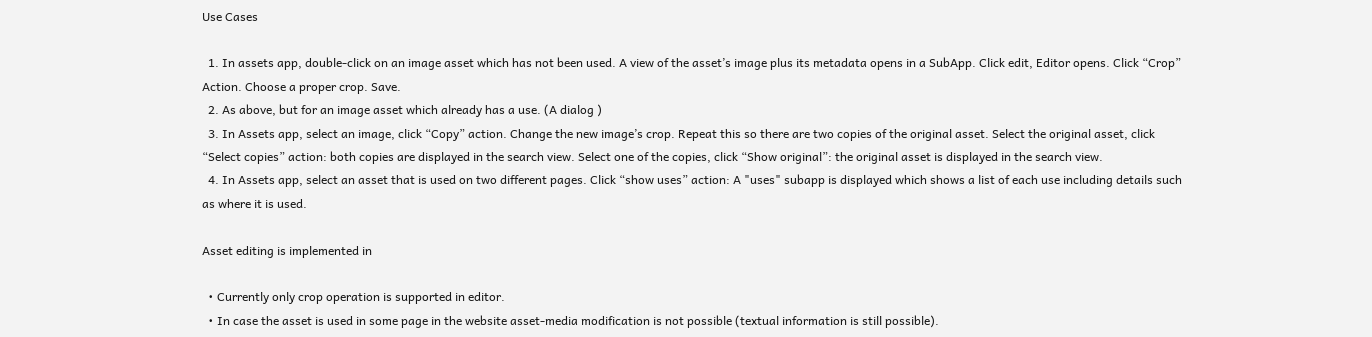Use Cases

  1. In assets app, double-click on an image asset which has not been used. A view of the asset’s image plus its metadata opens in a SubApp. Click edit, Editor opens. Click “Crop” Action. Choose a proper crop. Save.
  2. As above, but for an image asset which already has a use. (A dialog )
  3. In Assets app, select an image, click “Copy” action. Change the new image’s crop. Repeat this so there are two copies of the original asset. Select the original asset, click “Select copies” action: both copies are displayed in the search view. Select one of the copies, click “Show original”: the original asset is displayed in the search view.
  4. In Assets app, select an asset that is used on two different pages. Click “show uses” action: A "uses" subapp is displayed which shows a list of each use including details such as where it is used.

Asset editing is implemented in

  • Currently only crop operation is supported in editor.
  • In case the asset is used in some page in the website asset-media modification is not possible (textual information is still possible).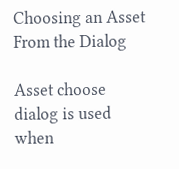Choosing an Asset From the Dialog

Asset choose dialog is used when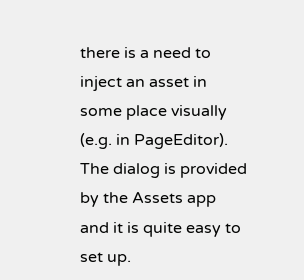there is a need to inject an asset in some place visually (e.g. in PageEditor). The dialog is provided by the Assets app and it is quite easy to set up.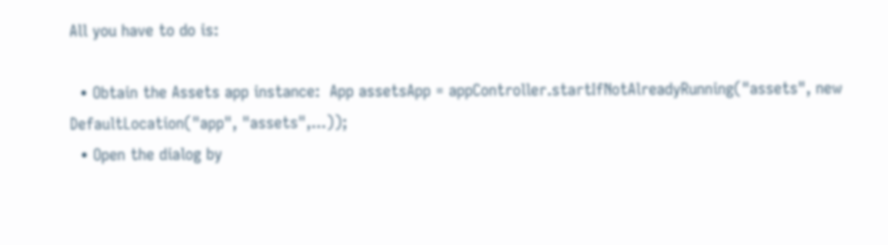All you have to do is:

  • Obtain the Assets app instance:  App assetsApp = appController.startIfNotAlreadyRunning("assets", new DefaultLocation("app", "assets",...));
  • Open the dialog by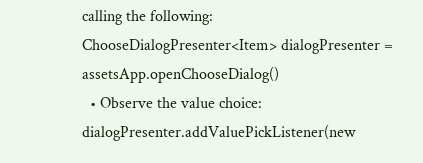calling the following: ChooseDialogPresenter<Item> dialogPresenter = assetsApp.openChooseDialog()
  • Observe the value choice: dialogPresenter.addValuePickListener(new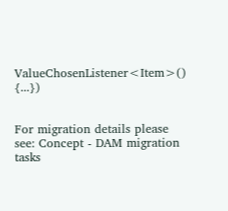ValueChosenListener<Item>() {...})


For migration details please see: Concept - DAM migration tasks